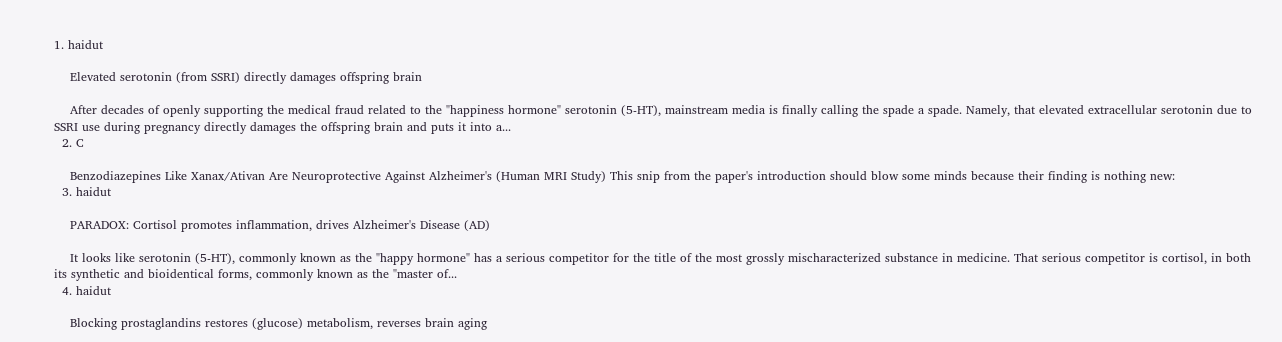1. haidut

    Elevated serotonin (from SSRI) directly damages offspring brain

    After decades of openly supporting the medical fraud related to the "happiness hormone" serotonin (5-HT), mainstream media is finally calling the spade a spade. Namely, that elevated extracellular serotonin due to SSRI use during pregnancy directly damages the offspring brain and puts it into a...
  2. C

    Benzodiazepines Like Xanax/Ativan Are Neuroprotective Against Alzheimer's (Human MRI Study) This snip from the paper's introduction should blow some minds because their finding is nothing new:
  3. haidut

    PARADOX: Cortisol promotes inflammation, drives Alzheimer's Disease (AD)

    It looks like serotonin (5-HT), commonly known as the "happy hormone" has a serious competitor for the title of the most grossly mischaracterized substance in medicine. That serious competitor is cortisol, in both its synthetic and bioidentical forms, commonly known as the "master of...
  4. haidut

    Blocking prostaglandins restores (glucose) metabolism, reverses brain aging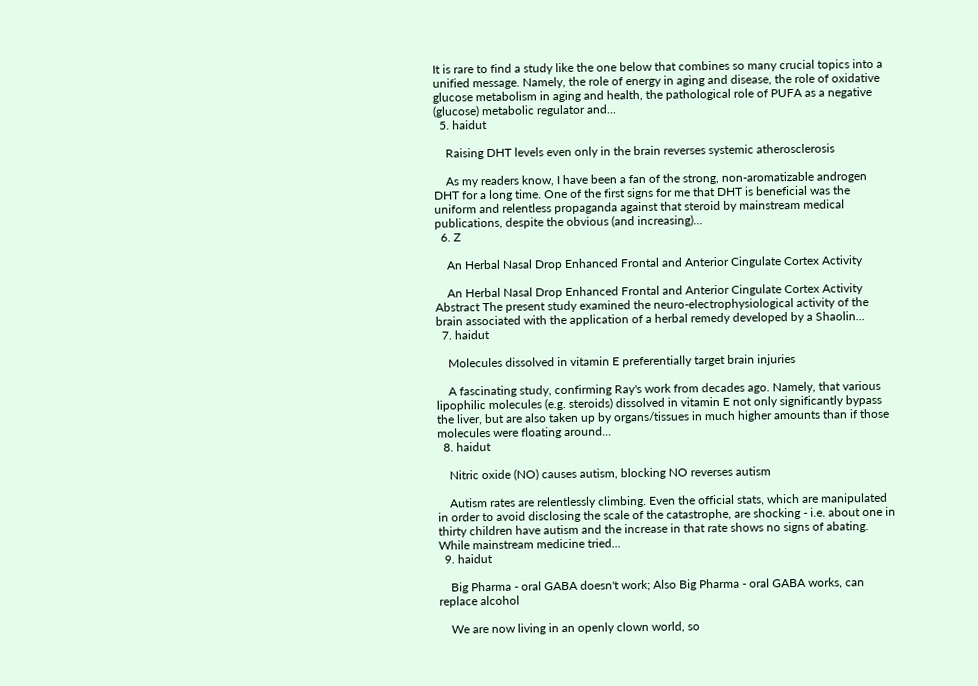It is rare to find a study like the one below that combines so many crucial topics into a unified message. Namely, the role of energy in aging and disease, the role of oxidative glucose metabolism in aging and health, the pathological role of PUFA as a negative (glucose) metabolic regulator and...
  5. haidut

    Raising DHT levels even only in the brain reverses systemic atherosclerosis

    As my readers know, I have been a fan of the strong, non-aromatizable androgen DHT for a long time. One of the first signs for me that DHT is beneficial was the uniform and relentless propaganda against that steroid by mainstream medical publications, despite the obvious (and increasing)...
  6. Z

    An Herbal Nasal Drop Enhanced Frontal and Anterior Cingulate Cortex Activity

    An Herbal Nasal Drop Enhanced Frontal and Anterior Cingulate Cortex Activity Abstract The present study examined the neuro-electrophysiological activity of the brain associated with the application of a herbal remedy developed by a Shaolin...
  7. haidut

    Molecules dissolved in vitamin E preferentially target brain injuries

    A fascinating study, confirming Ray's work from decades ago. Namely, that various lipophilic molecules (e.g. steroids) dissolved in vitamin E not only significantly bypass the liver, but are also taken up by organs/tissues in much higher amounts than if those molecules were floating around...
  8. haidut

    Nitric oxide (NO) causes autism, blocking NO reverses autism

    Autism rates are relentlessly climbing. Even the official stats, which are manipulated in order to avoid disclosing the scale of the catastrophe, are shocking - i.e. about one in thirty children have autism and the increase in that rate shows no signs of abating. While mainstream medicine tried...
  9. haidut

    Big Pharma - oral GABA doesn't work; Also Big Pharma - oral GABA works, can replace alcohol

    We are now living in an openly clown world, so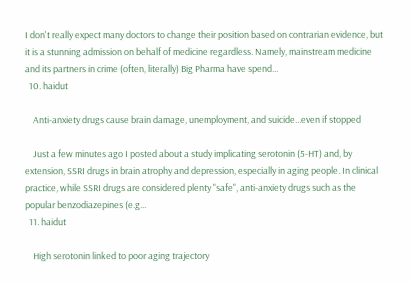I don't really expect many doctors to change their position based on contrarian evidence, but it is a stunning admission on behalf of medicine regardless. Namely, mainstream medicine and its partners in crime (often, literally) Big Pharma have spend...
  10. haidut

    Anti-anxiety drugs cause brain damage, unemployment, and suicide...even if stopped

    Just a few minutes ago I posted about a study implicating serotonin (5-HT) and, by extension, SSRI drugs in brain atrophy and depression, especially in aging people. In clinical practice, while SSRI drugs are considered plenty "safe", anti-anxiety drugs such as the popular benzodiazepines (e.g...
  11. haidut

    High serotonin linked to poor aging trajectory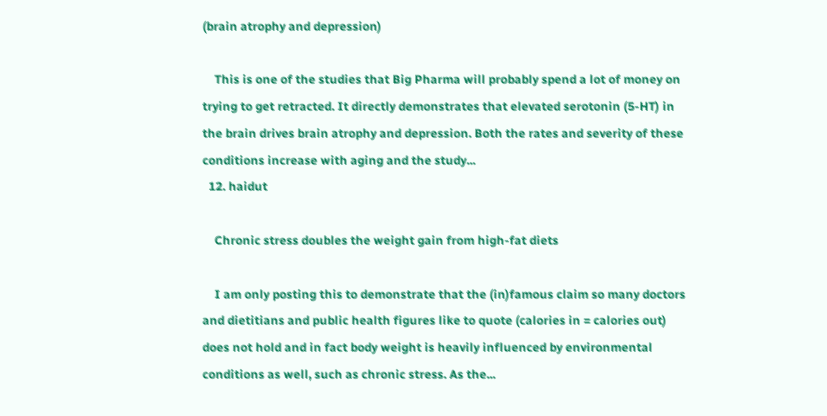(brain atrophy and depression)

    This is one of the studies that Big Pharma will probably spend a lot of money on trying to get retracted. It directly demonstrates that elevated serotonin (5-HT) in the brain drives brain atrophy and depression. Both the rates and severity of these conditions increase with aging and the study...
  12. haidut

    Chronic stress doubles the weight gain from high-fat diets

    I am only posting this to demonstrate that the (in)famous claim so many doctors and dietitians and public health figures like to quote (calories in = calories out) does not hold and in fact body weight is heavily influenced by environmental conditions as well, such as chronic stress. As the...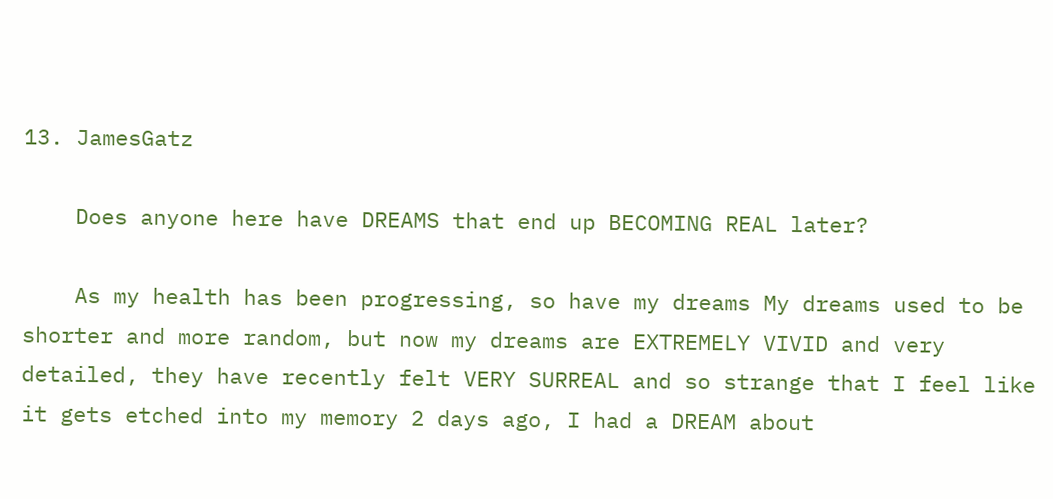13. JamesGatz

    Does anyone here have DREAMS that end up BECOMING REAL later?

    As my health has been progressing, so have my dreams My dreams used to be shorter and more random, but now my dreams are EXTREMELY VIVID and very detailed, they have recently felt VERY SURREAL and so strange that I feel like it gets etched into my memory 2 days ago, I had a DREAM about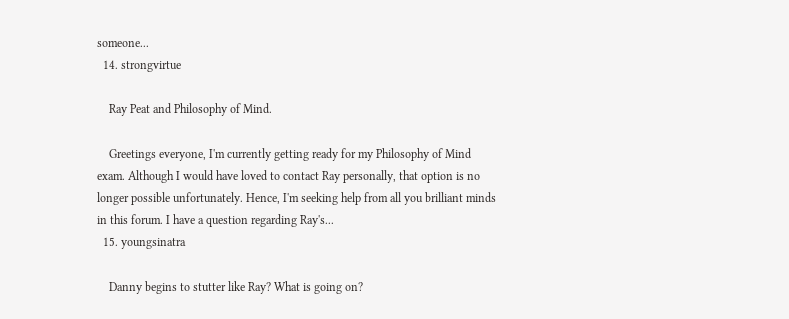someone...
  14. strongvirtue

    Ray Peat and Philosophy of Mind.

    Greetings everyone, I'm currently getting ready for my Philosophy of Mind exam. Although I would have loved to contact Ray personally, that option is no longer possible unfortunately. Hence, I'm seeking help from all you brilliant minds in this forum. I have a question regarding Ray's...
  15. youngsinatra

    Danny begins to stutter like Ray? What is going on?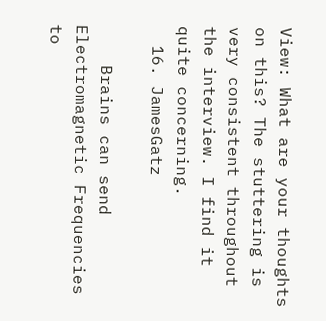View: What are your thoughts on this? The stuttering is very consistent throughout the interview. I find it quite concerning.
  16. JamesGatz

    Brains can send Electromagnetic Frequencies to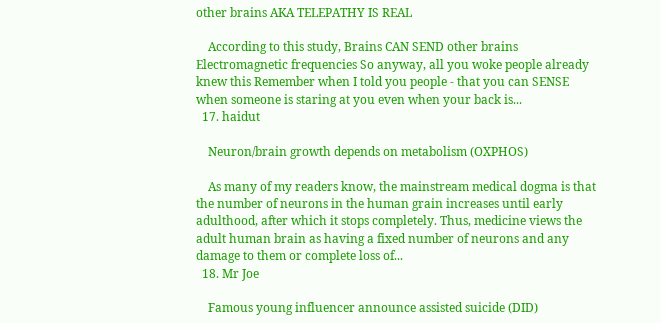other brains AKA TELEPATHY IS REAL

    According to this study, Brains CAN SEND other brains Electromagnetic frequencies So anyway, all you woke people already knew this Remember when I told you people - that you can SENSE when someone is staring at you even when your back is...
  17. haidut

    Neuron/brain growth depends on metabolism (OXPHOS)

    As many of my readers know, the mainstream medical dogma is that the number of neurons in the human grain increases until early adulthood, after which it stops completely. Thus, medicine views the adult human brain as having a fixed number of neurons and any damage to them or complete loss of...
  18. Mr Joe

    Famous young influencer announce assisted suicide (DID)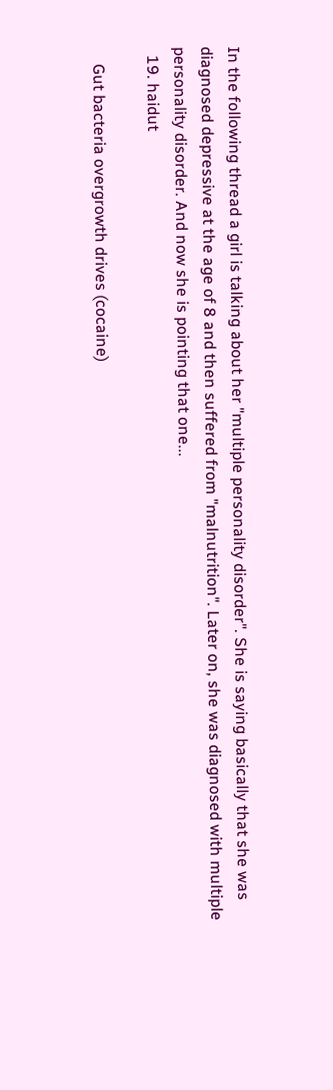In the following thread a girl is talking about her "multiple personality disorder". She is saying basically that she was diagnosed depressive at the age of 8 and then suffered from "malnutrition". Later on, she was diagnosed with multiple personality disorder. And now she is pointing that one...
  19. haidut

    Gut bacteria overgrowth drives (cocaine)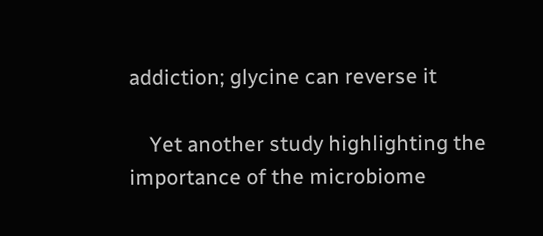addiction; glycine can reverse it

    Yet another study highlighting the importance of the microbiome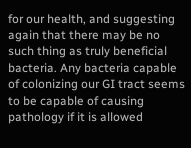for our health, and suggesting again that there may be no such thing as truly beneficial bacteria. Any bacteria capable of colonizing our GI tract seems to be capable of causing pathology if it is allowed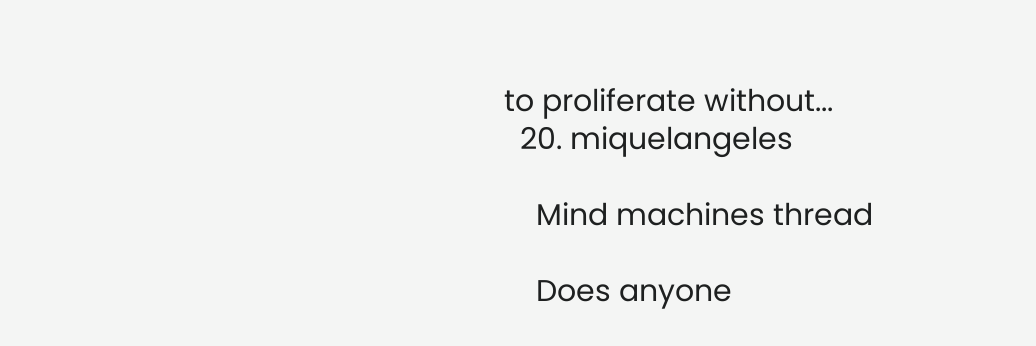to proliferate without...
  20. miquelangeles

    Mind machines thread

    Does anyone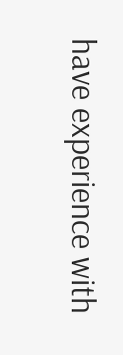have experience with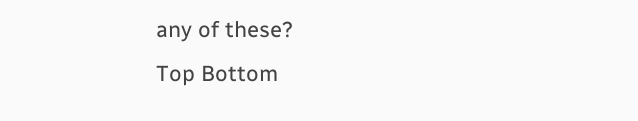any of these?
Top Bottom